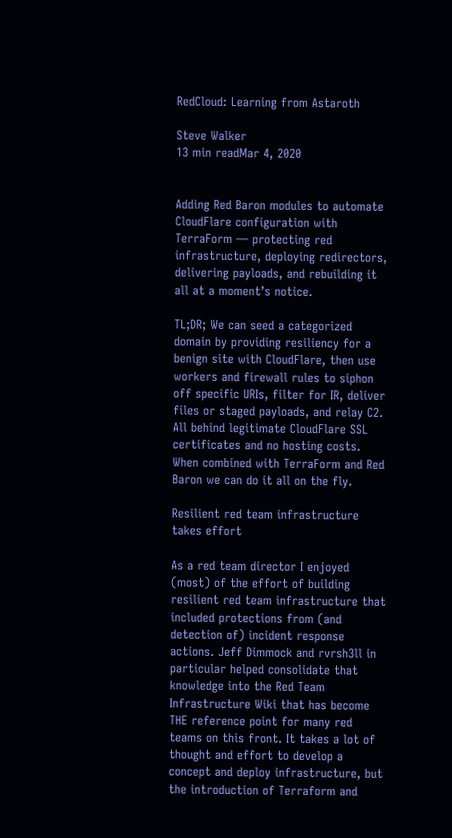RedCloud: Learning from Astaroth

Steve Walker
13 min readMar 4, 2020


Adding Red Baron modules to automate CloudFlare configuration with TerraForm — protecting red infrastructure, deploying redirectors, delivering payloads, and rebuilding it all at a moment’s notice.

TL;DR; We can seed a categorized domain by providing resiliency for a benign site with CloudFlare, then use workers and firewall rules to siphon off specific URIs, filter for IR, deliver files or staged payloads, and relay C2. All behind legitimate CloudFlare SSL certificates and no hosting costs. When combined with TerraForm and Red Baron we can do it all on the fly.

Resilient red team infrastructure takes effort

As a red team director I enjoyed (most) of the effort of building resilient red team infrastructure that included protections from (and detection of) incident response actions. Jeff Dimmock and rvrsh3ll in particular helped consolidate that knowledge into the Red Team Infrastructure Wiki that has become THE reference point for many red teams on this front. It takes a lot of thought and effort to develop a concept and deploy infrastructure, but the introduction of Terraform and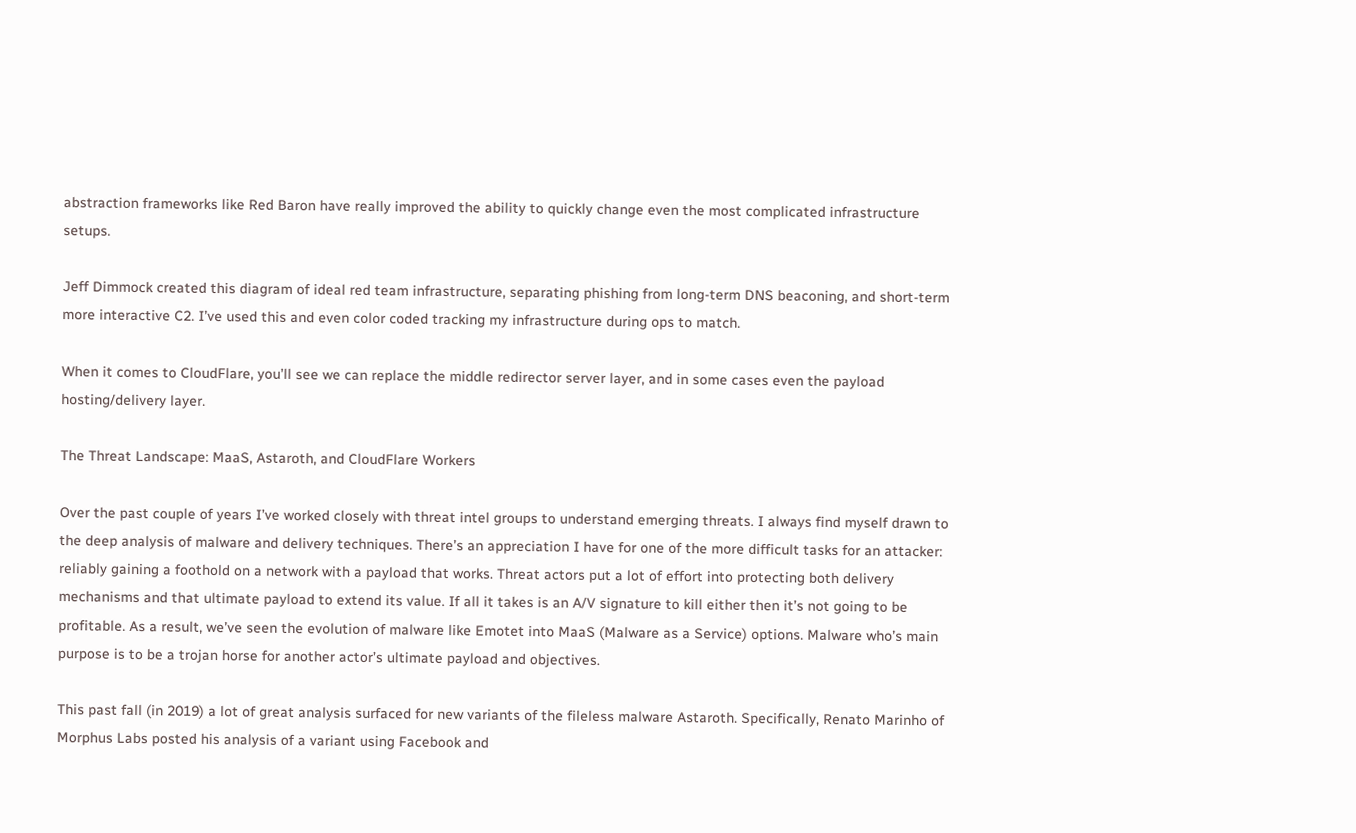abstraction frameworks like Red Baron have really improved the ability to quickly change even the most complicated infrastructure setups.

Jeff Dimmock created this diagram of ideal red team infrastructure, separating phishing from long-term DNS beaconing, and short-term more interactive C2. I’ve used this and even color coded tracking my infrastructure during ops to match.

When it comes to CloudFlare, you’ll see we can replace the middle redirector server layer, and in some cases even the payload hosting/delivery layer.

The Threat Landscape: MaaS, Astaroth, and CloudFlare Workers

Over the past couple of years I’ve worked closely with threat intel groups to understand emerging threats. I always find myself drawn to the deep analysis of malware and delivery techniques. There’s an appreciation I have for one of the more difficult tasks for an attacker: reliably gaining a foothold on a network with a payload that works. Threat actors put a lot of effort into protecting both delivery mechanisms and that ultimate payload to extend its value. If all it takes is an A/V signature to kill either then it’s not going to be profitable. As a result, we’ve seen the evolution of malware like Emotet into MaaS (Malware as a Service) options. Malware who’s main purpose is to be a trojan horse for another actor’s ultimate payload and objectives.

This past fall (in 2019) a lot of great analysis surfaced for new variants of the fileless malware Astaroth. Specifically, Renato Marinho of Morphus Labs posted his analysis of a variant using Facebook and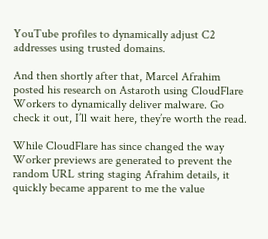YouTube profiles to dynamically adjust C2 addresses using trusted domains.

And then shortly after that, Marcel Afrahim posted his research on Astaroth using CloudFlare Workers to dynamically deliver malware. Go check it out, I’ll wait here, they’re worth the read.

While CloudFlare has since changed the way Worker previews are generated to prevent the random URL string staging Afrahim details, it quickly became apparent to me the value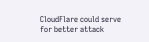CloudFlare could serve for better attack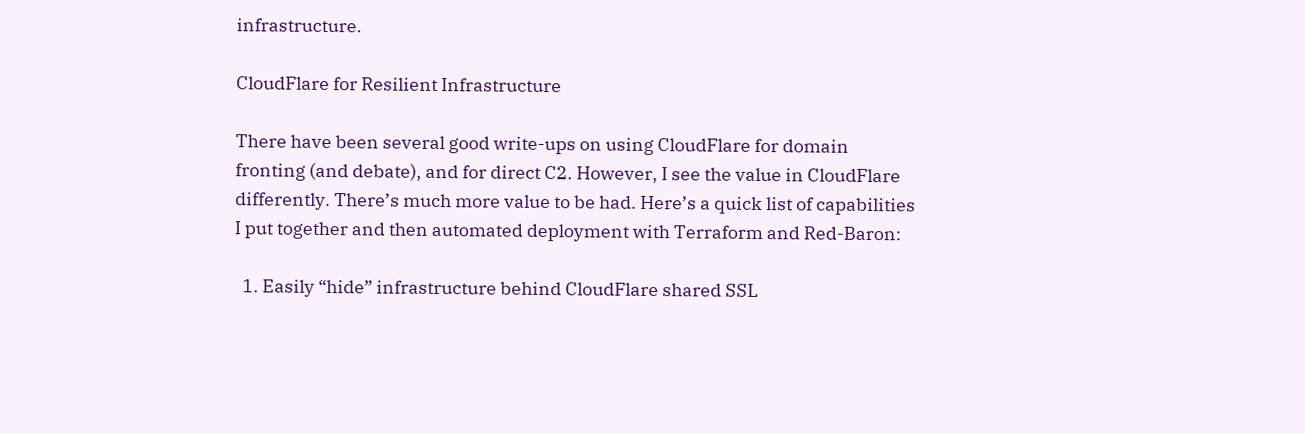infrastructure.

CloudFlare for Resilient Infrastructure

There have been several good write-ups on using CloudFlare for domain fronting (and debate), and for direct C2. However, I see the value in CloudFlare differently. There’s much more value to be had. Here’s a quick list of capabilities I put together and then automated deployment with Terraform and Red-Baron:

  1. Easily “hide” infrastructure behind CloudFlare shared SSL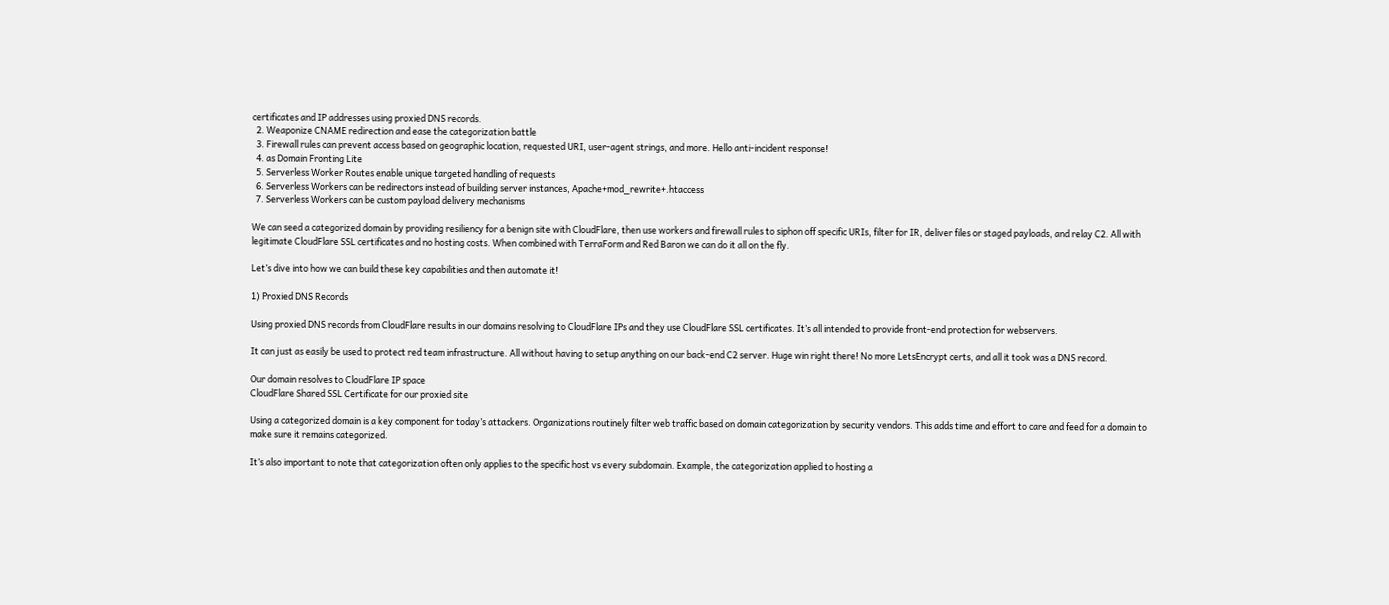certificates and IP addresses using proxied DNS records.
  2. Weaponize CNAME redirection and ease the categorization battle
  3. Firewall rules can prevent access based on geographic location, requested URI, user-agent strings, and more. Hello anti-incident response!
  4. as Domain Fronting Lite
  5. Serverless Worker Routes enable unique targeted handling of requests
  6. Serverless Workers can be redirectors instead of building server instances, Apache+mod_rewrite+.htaccess
  7. Serverless Workers can be custom payload delivery mechanisms

We can seed a categorized domain by providing resiliency for a benign site with CloudFlare, then use workers and firewall rules to siphon off specific URIs, filter for IR, deliver files or staged payloads, and relay C2. All with legitimate CloudFlare SSL certificates and no hosting costs. When combined with TerraForm and Red Baron we can do it all on the fly.

Let’s dive into how we can build these key capabilities and then automate it!

1) Proxied DNS Records

Using proxied DNS records from CloudFlare results in our domains resolving to CloudFlare IPs and they use CloudFlare SSL certificates. It’s all intended to provide front-end protection for webservers.

It can just as easily be used to protect red team infrastructure. All without having to setup anything on our back-end C2 server. Huge win right there! No more LetsEncrypt certs, and all it took was a DNS record.

Our domain resolves to CloudFlare IP space
CloudFlare Shared SSL Certificate for our proxied site

Using a categorized domain is a key component for today’s attackers. Organizations routinely filter web traffic based on domain categorization by security vendors. This adds time and effort to care and feed for a domain to make sure it remains categorized.

It’s also important to note that categorization often only applies to the specific host vs every subdomain. Example, the categorization applied to hosting a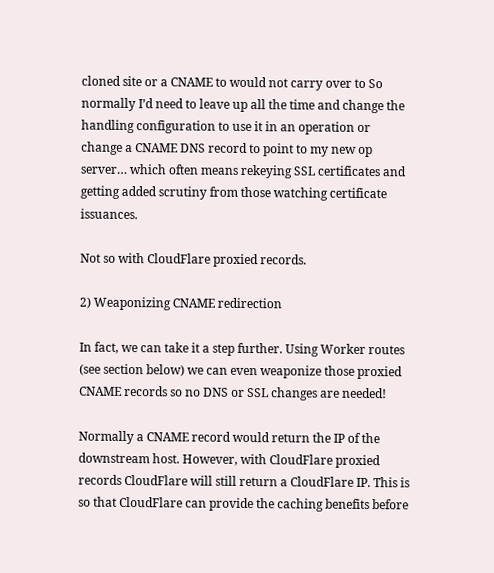cloned site or a CNAME to would not carry over to So normally I’d need to leave up all the time and change the handling configuration to use it in an operation or change a CNAME DNS record to point to my new op server… which often means rekeying SSL certificates and getting added scrutiny from those watching certificate issuances.

Not so with CloudFlare proxied records.

2) Weaponizing CNAME redirection

In fact, we can take it a step further. Using Worker routes (see section below) we can even weaponize those proxied CNAME records so no DNS or SSL changes are needed!

Normally a CNAME record would return the IP of the downstream host. However, with CloudFlare proxied records CloudFlare will still return a CloudFlare IP. This is so that CloudFlare can provide the caching benefits before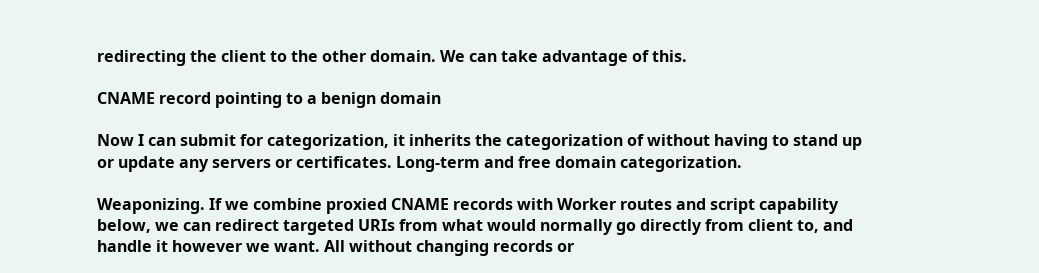redirecting the client to the other domain. We can take advantage of this.

CNAME record pointing to a benign domain

Now I can submit for categorization, it inherits the categorization of without having to stand up or update any servers or certificates. Long-term and free domain categorization.

Weaponizing. If we combine proxied CNAME records with Worker routes and script capability below, we can redirect targeted URIs from what would normally go directly from client to, and handle it however we want. All without changing records or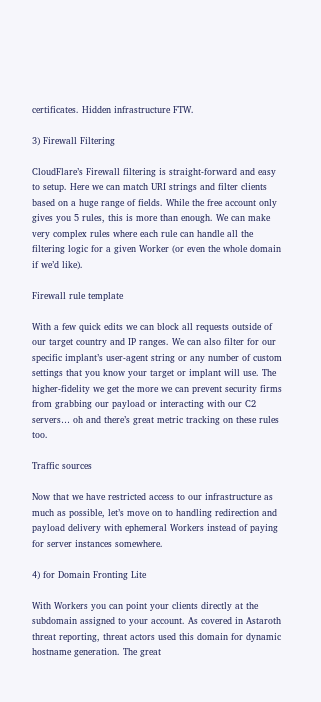certificates. Hidden infrastructure FTW.

3) Firewall Filtering

CloudFlare’s Firewall filtering is straight-forward and easy to setup. Here we can match URI strings and filter clients based on a huge range of fields. While the free account only gives you 5 rules, this is more than enough. We can make very complex rules where each rule can handle all the filtering logic for a given Worker (or even the whole domain if we’d like).

Firewall rule template

With a few quick edits we can block all requests outside of our target country and IP ranges. We can also filter for our specific implant’s user-agent string or any number of custom settings that you know your target or implant will use. The higher-fidelity we get the more we can prevent security firms from grabbing our payload or interacting with our C2 servers… oh and there’s great metric tracking on these rules too.

Traffic sources

Now that we have restricted access to our infrastructure as much as possible, let’s move on to handling redirection and payload delivery with ephemeral Workers instead of paying for server instances somewhere.

4) for Domain Fronting Lite

With Workers you can point your clients directly at the subdomain assigned to your account. As covered in Astaroth threat reporting, threat actors used this domain for dynamic hostname generation. The great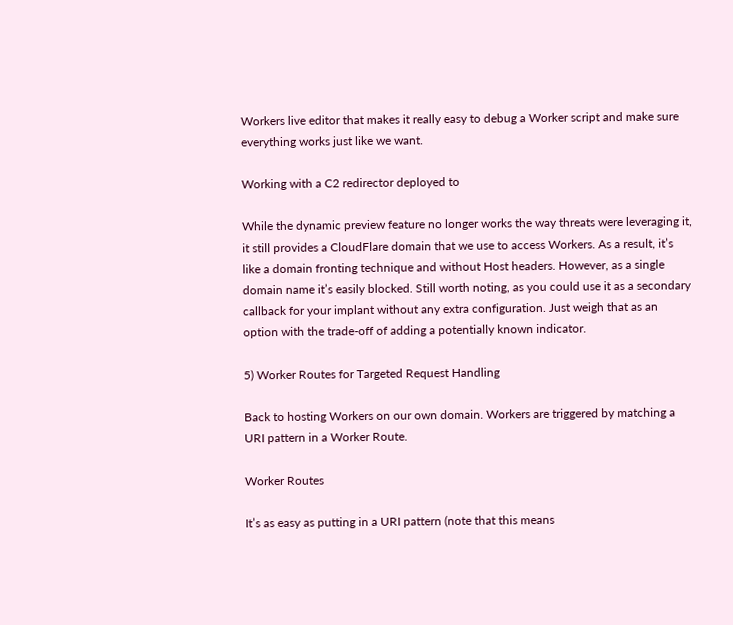Workers live editor that makes it really easy to debug a Worker script and make sure everything works just like we want.

Working with a C2 redirector deployed to

While the dynamic preview feature no longer works the way threats were leveraging it, it still provides a CloudFlare domain that we use to access Workers. As a result, it’s like a domain fronting technique and without Host headers. However, as a single domain name it’s easily blocked. Still worth noting, as you could use it as a secondary callback for your implant without any extra configuration. Just weigh that as an option with the trade-off of adding a potentially known indicator.

5) Worker Routes for Targeted Request Handling

Back to hosting Workers on our own domain. Workers are triggered by matching a URI pattern in a Worker Route.

Worker Routes

It’s as easy as putting in a URI pattern (note that this means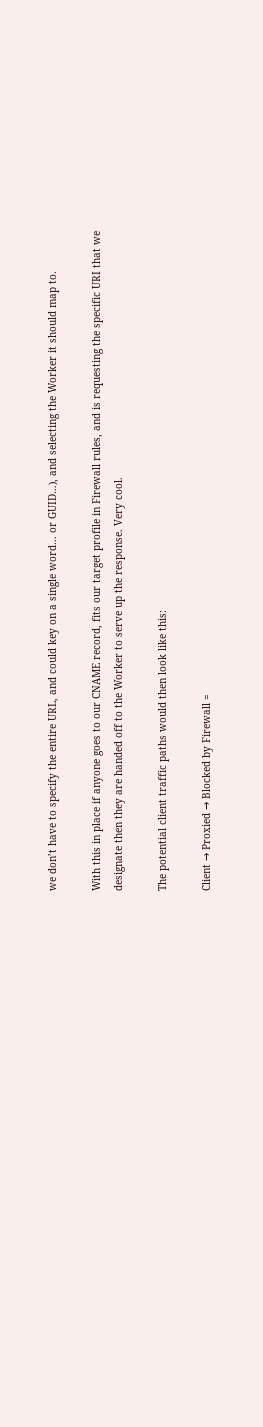we don’t have to specify the entire URL, and could key on a single word… or GUID…), and selecting the Worker it should map to.

With this in place if anyone goes to our CNAME record, fits our target profile in Firewall rules, and is requesting the specific URI that we designate then they are handed off to the Worker to serve up the response. Very cool.

The potential client traffic paths would then look like this:

Client → Proxied → Blocked by Firewall =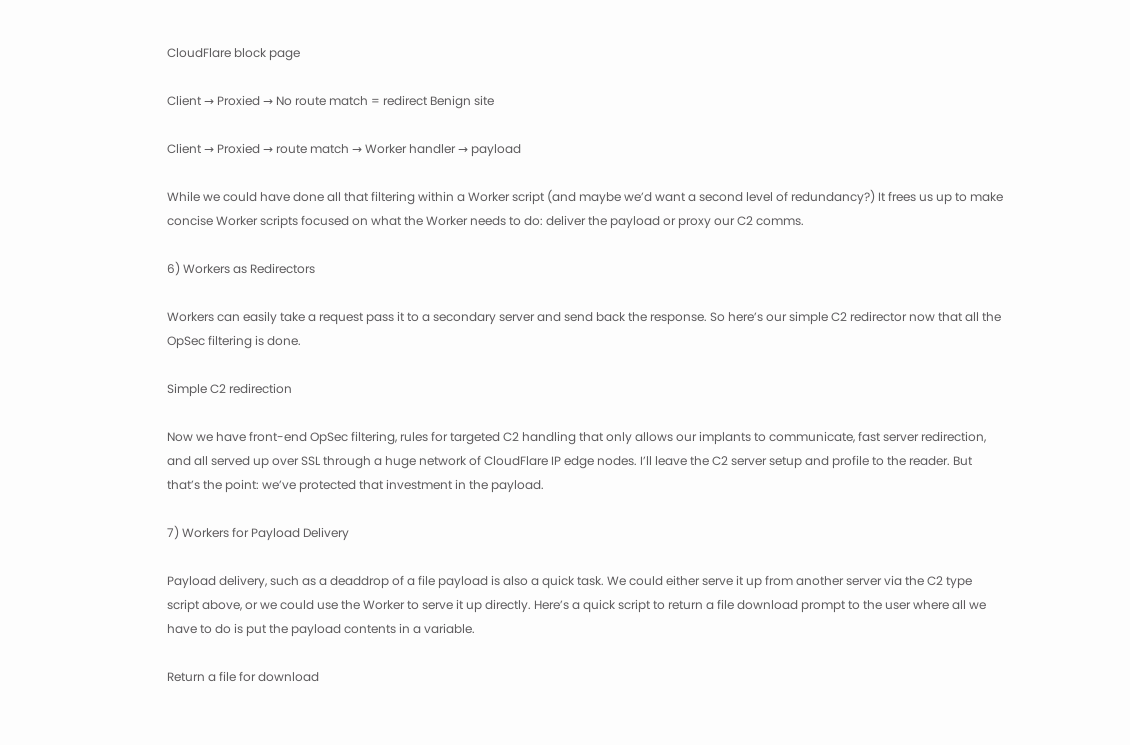CloudFlare block page

Client → Proxied → No route match = redirect Benign site

Client → Proxied → route match → Worker handler → payload

While we could have done all that filtering within a Worker script (and maybe we’d want a second level of redundancy?) It frees us up to make concise Worker scripts focused on what the Worker needs to do: deliver the payload or proxy our C2 comms.

6) Workers as Redirectors

Workers can easily take a request pass it to a secondary server and send back the response. So here’s our simple C2 redirector now that all the OpSec filtering is done.

Simple C2 redirection

Now we have front-end OpSec filtering, rules for targeted C2 handling that only allows our implants to communicate, fast server redirection, and all served up over SSL through a huge network of CloudFlare IP edge nodes. I’ll leave the C2 server setup and profile to the reader. But that’s the point: we’ve protected that investment in the payload.

7) Workers for Payload Delivery

Payload delivery, such as a deaddrop of a file payload is also a quick task. We could either serve it up from another server via the C2 type script above, or we could use the Worker to serve it up directly. Here’s a quick script to return a file download prompt to the user where all we have to do is put the payload contents in a variable.

Return a file for download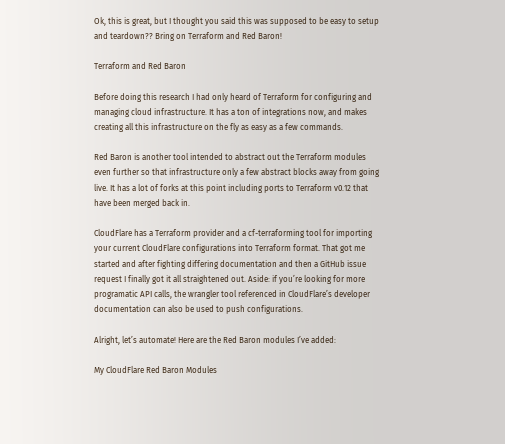Ok, this is great, but I thought you said this was supposed to be easy to setup and teardown?? Bring on Terraform and Red Baron!

Terraform and Red Baron

Before doing this research I had only heard of Terraform for configuring and managing cloud infrastructure. It has a ton of integrations now, and makes creating all this infrastructure on the fly as easy as a few commands.

Red Baron is another tool intended to abstract out the Terraform modules even further so that infrastructure only a few abstract blocks away from going live. It has a lot of forks at this point including ports to Terraform v0.12 that have been merged back in.

CloudFlare has a Terraform provider and a cf-terraforming tool for importing your current CloudFlare configurations into Terraform format. That got me started and after fighting differing documentation and then a GitHub issue request I finally got it all straightened out. Aside: if you’re looking for more programatic API calls, the wrangler tool referenced in CloudFlare’s developer documentation can also be used to push configurations.

Alright, let’s automate! Here are the Red Baron modules I’ve added:

My CloudFlare Red Baron Modules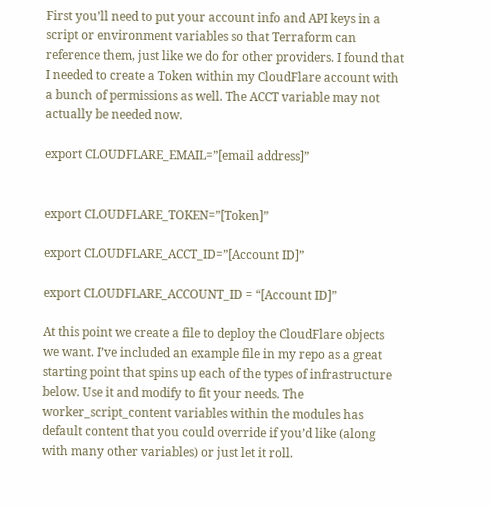First you’ll need to put your account info and API keys in a script or environment variables so that Terraform can reference them, just like we do for other providers. I found that I needed to create a Token within my CloudFlare account with a bunch of permissions as well. The ACCT variable may not actually be needed now.

export CLOUDFLARE_EMAIL=”[email address]”


export CLOUDFLARE_TOKEN=”[Token]”

export CLOUDFLARE_ACCT_ID=”[Account ID]”

export CLOUDFLARE_ACCOUNT_ID = “[Account ID]”

At this point we create a file to deploy the CloudFlare objects we want. I’ve included an example file in my repo as a great starting point that spins up each of the types of infrastructure below. Use it and modify to fit your needs. The worker_script_content variables within the modules has default content that you could override if you’d like (along with many other variables) or just let it roll.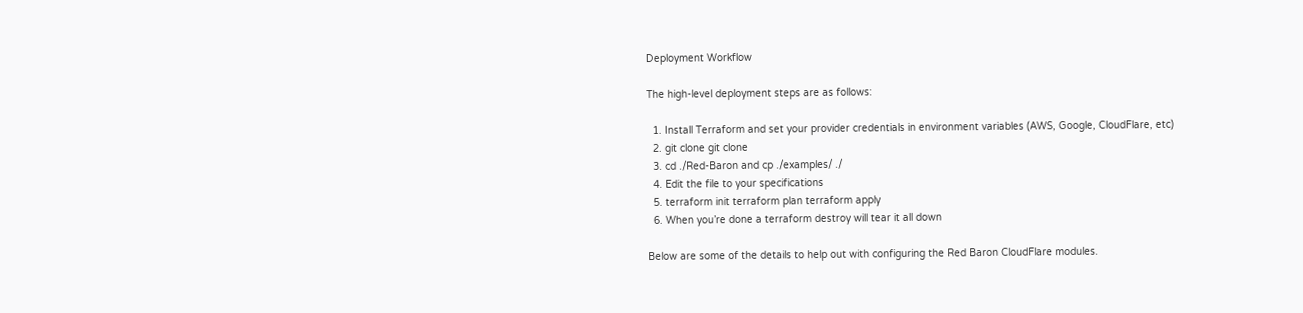Deployment Workflow

The high-level deployment steps are as follows:

  1. Install Terraform and set your provider credentials in environment variables (AWS, Google, CloudFlare, etc)
  2. git clone git clone
  3. cd ./Red-Baron and cp ./examples/ ./
  4. Edit the file to your specifications
  5. terraform init terraform plan terraform apply
  6. When you’re done a terraform destroy will tear it all down

Below are some of the details to help out with configuring the Red Baron CloudFlare modules.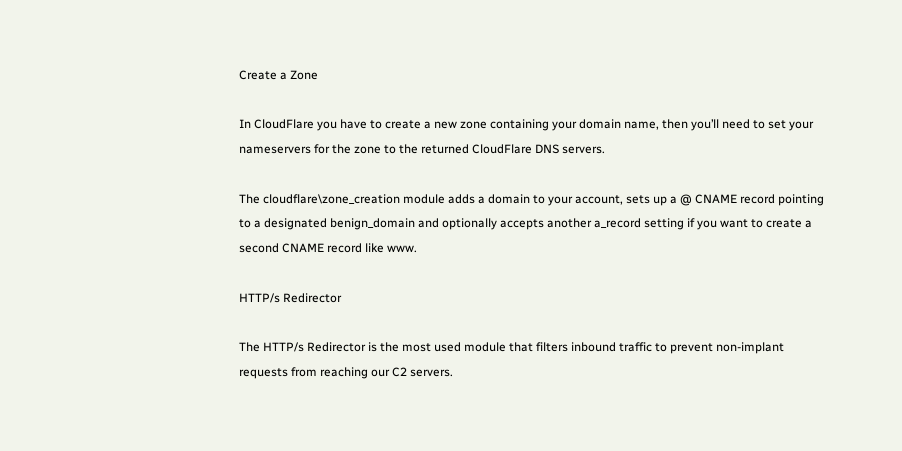Create a Zone

In CloudFlare you have to create a new zone containing your domain name, then you’ll need to set your nameservers for the zone to the returned CloudFlare DNS servers.

The cloudflare\zone_creation module adds a domain to your account, sets up a @ CNAME record pointing to a designated benign_domain and optionally accepts another a_record setting if you want to create a second CNAME record like www.

HTTP/s Redirector

The HTTP/s Redirector is the most used module that filters inbound traffic to prevent non-implant requests from reaching our C2 servers.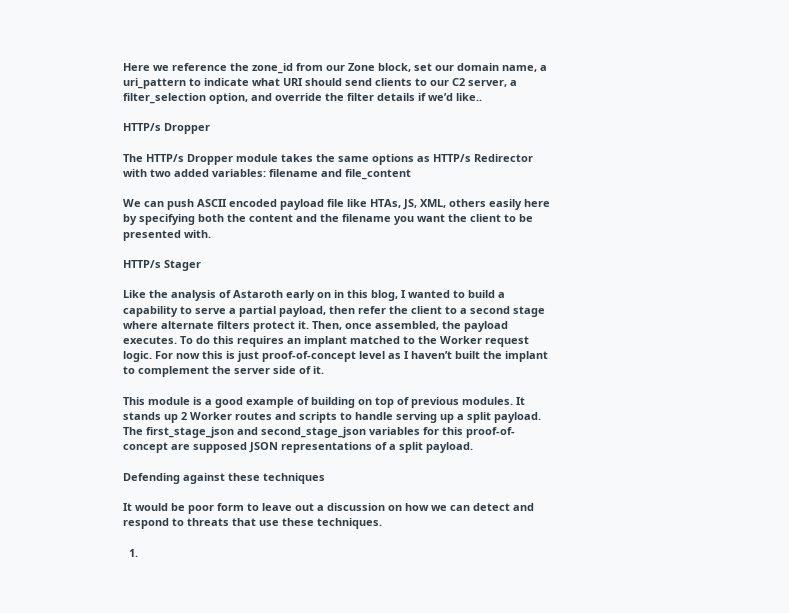Here we reference the zone_id from our Zone block, set our domain name, a uri_pattern to indicate what URI should send clients to our C2 server, a filter_selection option, and override the filter details if we’d like..

HTTP/s Dropper

The HTTP/s Dropper module takes the same options as HTTP/s Redirector with two added variables: filename and file_content

We can push ASCII encoded payload file like HTAs, JS, XML, others easily here by specifying both the content and the filename you want the client to be presented with.

HTTP/s Stager

Like the analysis of Astaroth early on in this blog, I wanted to build a capability to serve a partial payload, then refer the client to a second stage where alternate filters protect it. Then, once assembled, the payload executes. To do this requires an implant matched to the Worker request logic. For now this is just proof-of-concept level as I haven’t built the implant to complement the server side of it.

This module is a good example of building on top of previous modules. It stands up 2 Worker routes and scripts to handle serving up a split payload. The first_stage_json and second_stage_json variables for this proof-of-concept are supposed JSON representations of a split payload.

Defending against these techniques

It would be poor form to leave out a discussion on how we can detect and respond to threats that use these techniques.

  1.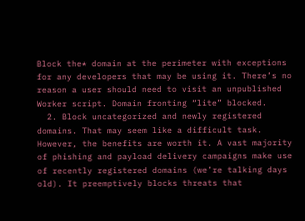Block the* domain at the perimeter with exceptions for any developers that may be using it. There’s no reason a user should need to visit an unpublished Worker script. Domain fronting “lite” blocked.
  2. Block uncategorized and newly registered domains. That may seem like a difficult task. However, the benefits are worth it. A vast majority of phishing and payload delivery campaigns make use of recently registered domains (we’re talking days old). It preemptively blocks threats that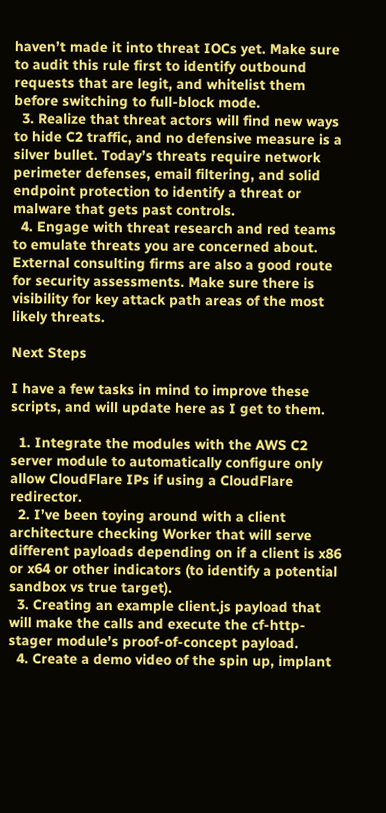haven’t made it into threat IOCs yet. Make sure to audit this rule first to identify outbound requests that are legit, and whitelist them before switching to full-block mode.
  3. Realize that threat actors will find new ways to hide C2 traffic, and no defensive measure is a silver bullet. Today’s threats require network perimeter defenses, email filtering, and solid endpoint protection to identify a threat or malware that gets past controls.
  4. Engage with threat research and red teams to emulate threats you are concerned about. External consulting firms are also a good route for security assessments. Make sure there is visibility for key attack path areas of the most likely threats.

Next Steps

I have a few tasks in mind to improve these scripts, and will update here as I get to them.

  1. Integrate the modules with the AWS C2 server module to automatically configure only allow CloudFlare IPs if using a CloudFlare redirector.
  2. I’ve been toying around with a client architecture checking Worker that will serve different payloads depending on if a client is x86 or x64 or other indicators (to identify a potential sandbox vs true target).
  3. Creating an example client.js payload that will make the calls and execute the cf-http-stager module’s proof-of-concept payload.
  4. Create a demo video of the spin up, implant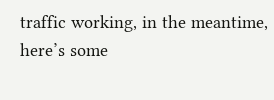traffic working, in the meantime, here’s some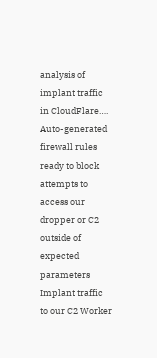analysis of implant traffic in CloudFlare….
Auto-generated firewall rules ready to block attempts to access our dropper or C2 outside of expected parameters
Implant traffic to our C2 Worker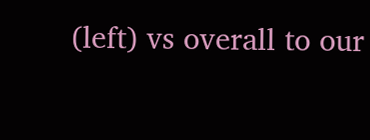(left) vs overall to our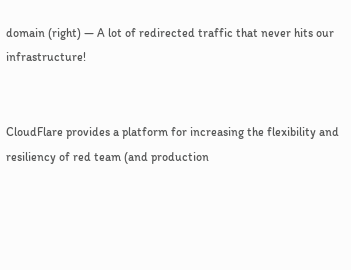domain (right) — A lot of redirected traffic that never hits our infrastructure!


CloudFlare provides a platform for increasing the flexibility and resiliency of red team (and production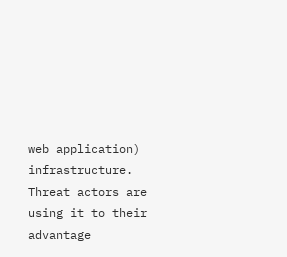web application) infrastructure. Threat actors are using it to their advantage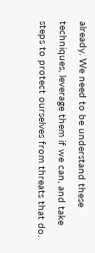already. We need to be understand these techniques, leverage them if we can, and take steps to protect ourselves from threats that do.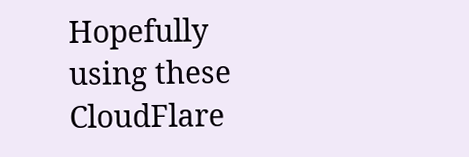Hopefully using these CloudFlare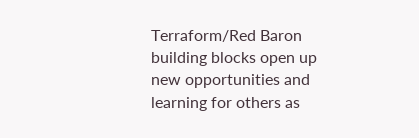Terraform/Red Baron building blocks open up new opportunities and learning for others as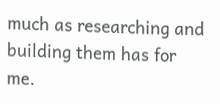much as researching and building them has for me.